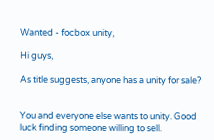Wanted - focbox unity,

Hi guys,

As title suggests, anyone has a unity for sale?


You and everyone else wants to unity. Good luck finding someone willing to sell.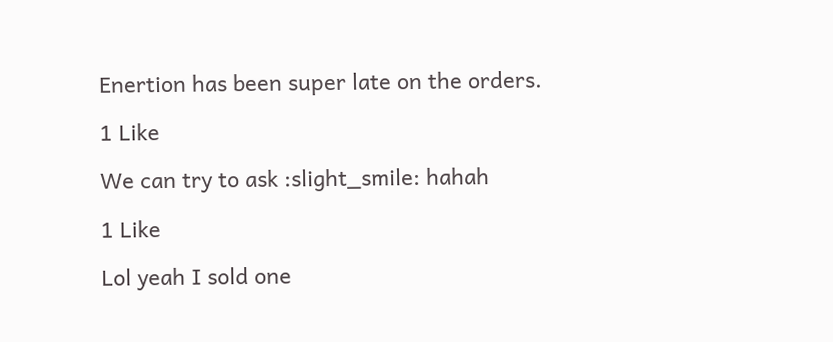Enertion has been super late on the orders.

1 Like

We can try to ask :slight_smile: hahah

1 Like

Lol yeah I sold one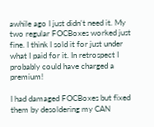awhile ago I just didn’t need it. My two regular FOCBoxes worked just fine. I think I sold it for just under what I paid for it. In retrospect I probably could have charged a premium!

I had damaged FOCBoxes but fixed them by desoldering my CAN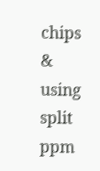chips & using split ppm